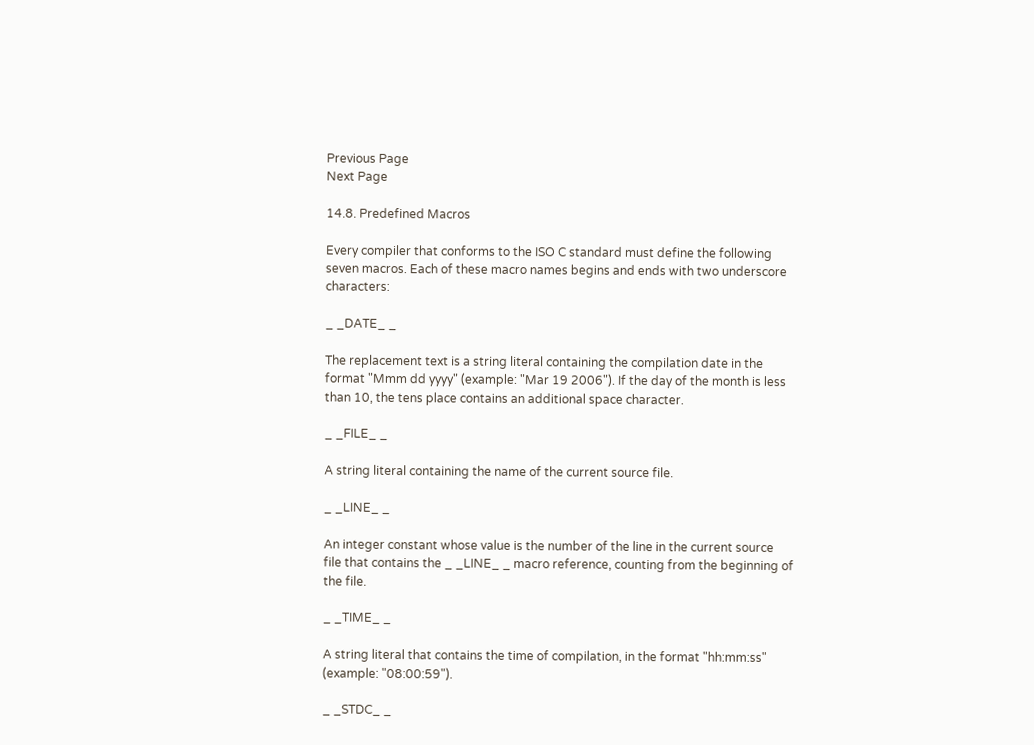Previous Page
Next Page

14.8. Predefined Macros

Every compiler that conforms to the ISO C standard must define the following seven macros. Each of these macro names begins and ends with two underscore characters:

_ _DATE_ _

The replacement text is a string literal containing the compilation date in the format "Mmm dd yyyy" (example: "Mar 19 2006"). If the day of the month is less than 10, the tens place contains an additional space character.

_ _FILE_ _

A string literal containing the name of the current source file.

_ _LINE_ _

An integer constant whose value is the number of the line in the current source file that contains the _ _LINE_ _ macro reference, counting from the beginning of the file.

_ _TIME_ _

A string literal that contains the time of compilation, in the format "hh:mm:ss" (example: "08:00:59").

_ _STDC_ _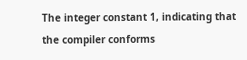The integer constant 1, indicating that the compiler conforms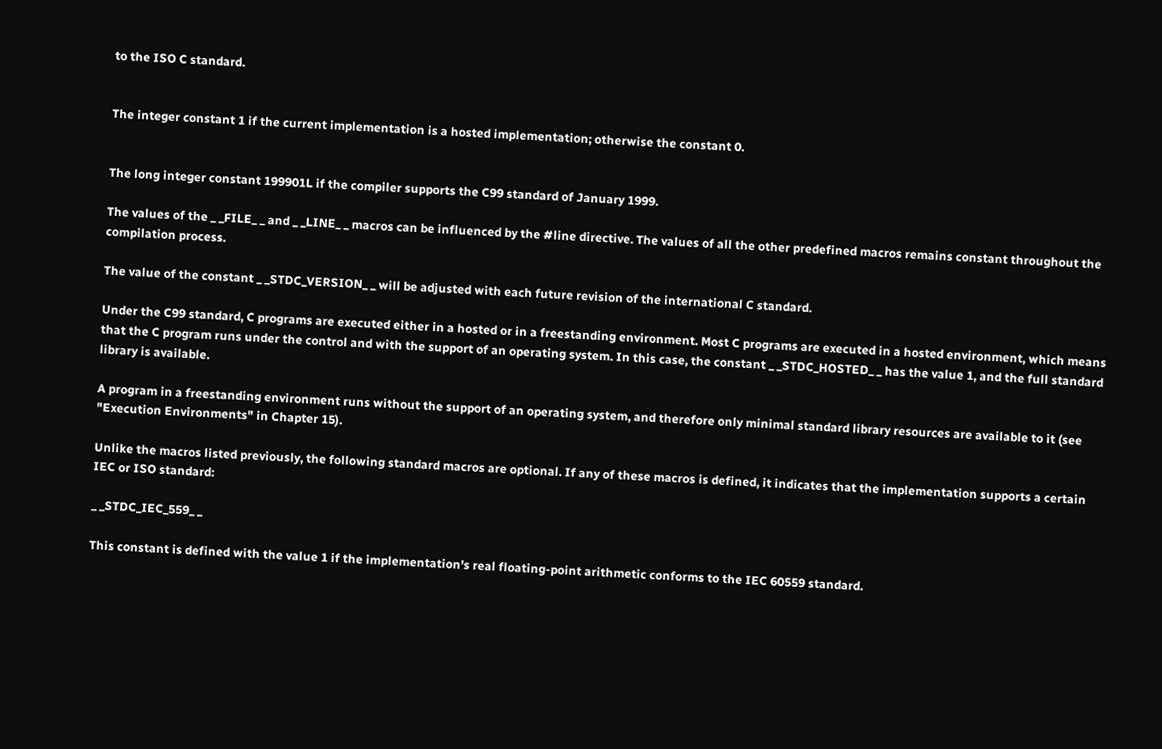to the ISO C standard.


The integer constant 1 if the current implementation is a hosted implementation; otherwise the constant 0.


The long integer constant 199901L if the compiler supports the C99 standard of January 1999.

The values of the _ _FILE_ _ and _ _LINE_ _ macros can be influenced by the #line directive. The values of all the other predefined macros remains constant throughout the compilation process.

The value of the constant _ _STDC_VERSION_ _ will be adjusted with each future revision of the international C standard.

Under the C99 standard, C programs are executed either in a hosted or in a freestanding environment. Most C programs are executed in a hosted environment, which means that the C program runs under the control and with the support of an operating system. In this case, the constant _ _STDC_HOSTED_ _ has the value 1, and the full standard library is available.

A program in a freestanding environment runs without the support of an operating system, and therefore only minimal standard library resources are available to it (see "Execution Environments" in Chapter 15).

Unlike the macros listed previously, the following standard macros are optional. If any of these macros is defined, it indicates that the implementation supports a certain IEC or ISO standard:

_ _STDC_IEC_559_ _

This constant is defined with the value 1 if the implementation's real floating-point arithmetic conforms to the IEC 60559 standard.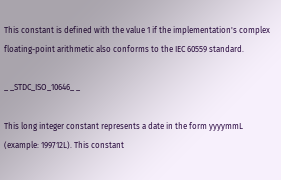This constant is defined with the value 1 if the implementation's complex floating-point arithmetic also conforms to the IEC 60559 standard.

_ _STDC_ISO_10646_ _

This long integer constant represents a date in the form yyyymmL (example: 199712L). This constant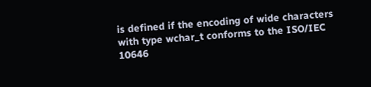is defined if the encoding of wide characters with type wchar_t conforms to the ISO/IEC 10646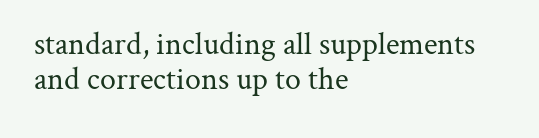standard, including all supplements and corrections up to the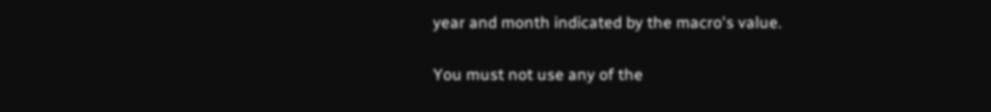year and month indicated by the macro's value.

You must not use any of the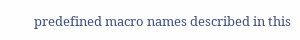predefined macro names described in this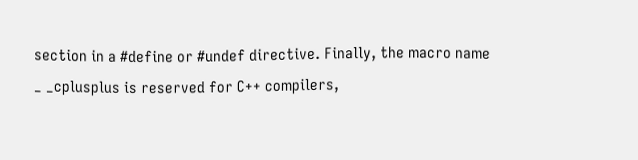section in a #define or #undef directive. Finally, the macro name _ _cplusplus is reserved for C++ compilers,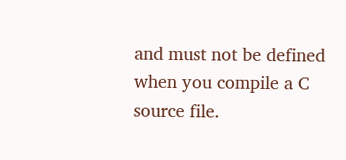and must not be defined when you compile a C source file.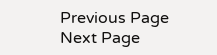Previous Page
Next Page